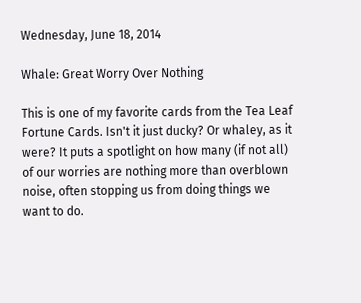Wednesday, June 18, 2014

Whale: Great Worry Over Nothing

This is one of my favorite cards from the Tea Leaf Fortune Cards. Isn't it just ducky? Or whaley, as it were? It puts a spotlight on how many (if not all) of our worries are nothing more than overblown noise, often stopping us from doing things we want to do.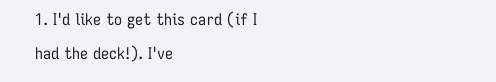1. I'd like to get this card (if I had the deck!). I've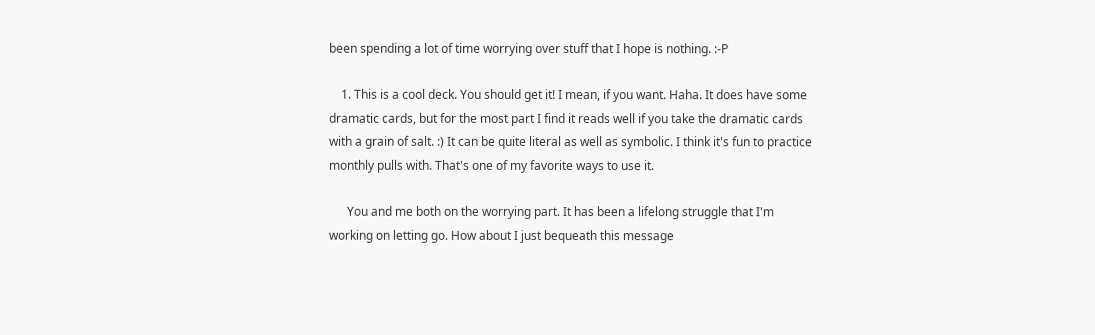been spending a lot of time worrying over stuff that I hope is nothing. :-P

    1. This is a cool deck. You should get it! I mean, if you want. Haha. It does have some dramatic cards, but for the most part I find it reads well if you take the dramatic cards with a grain of salt. :) It can be quite literal as well as symbolic. I think it's fun to practice monthly pulls with. That's one of my favorite ways to use it.

      You and me both on the worrying part. It has been a lifelong struggle that I'm working on letting go. How about I just bequeath this message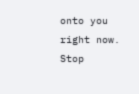onto you right now. Stop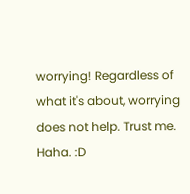worrying! Regardless of what it's about, worrying does not help. Trust me. Haha. :D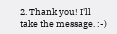2. Thank you! I'll take the message. :-)